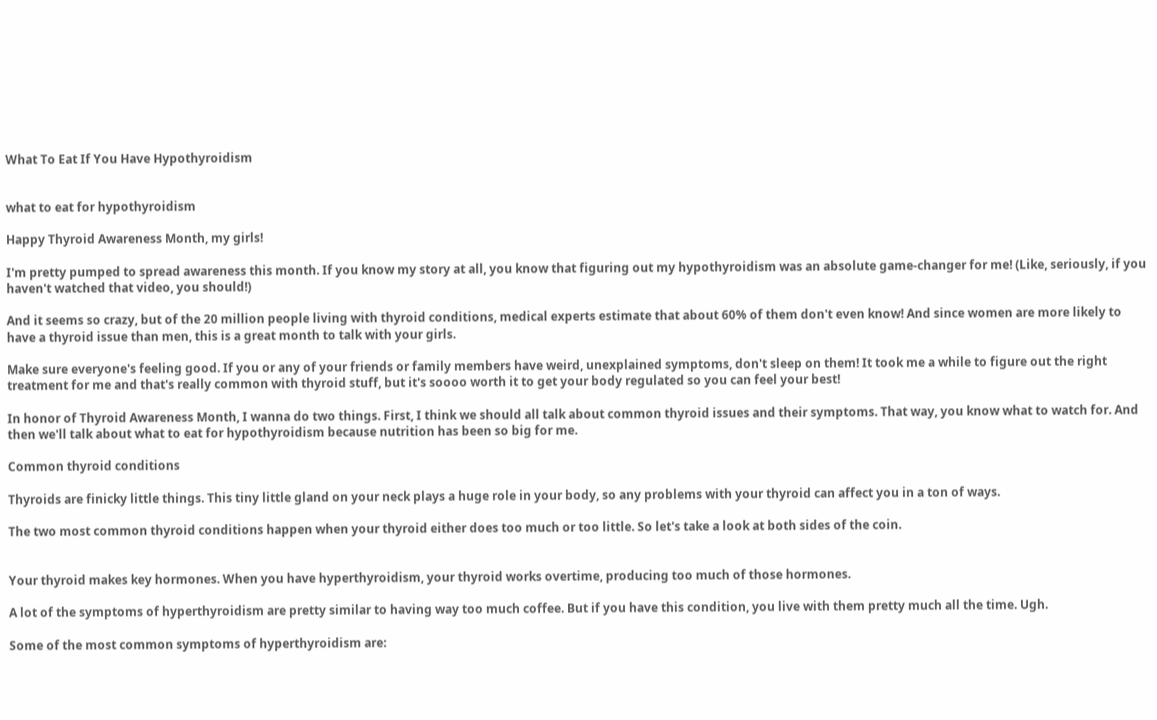What To Eat If You Have Hypothyroidism


what to eat for hypothyroidism

Happy Thyroid Awareness Month, my girls!

I'm pretty pumped to spread awareness this month. If you know my story at all, you know that figuring out my hypothyroidism was an absolute game-changer for me! (Like, seriously, if you haven't watched that video, you should!)

And it seems so crazy, but of the 20 million people living with thyroid conditions, medical experts estimate that about 60% of them don't even know! And since women are more likely to have a thyroid issue than men, this is a great month to talk with your girls.

Make sure everyone's feeling good. If you or any of your friends or family members have weird, unexplained symptoms, don't sleep on them! It took me a while to figure out the right treatment for me and that's really common with thyroid stuff, but it's soooo worth it to get your body regulated so you can feel your best!

In honor of Thyroid Awareness Month, I wanna do two things. First, I think we should all talk about common thyroid issues and their symptoms. That way, you know what to watch for. And then we'll talk about what to eat for hypothyroidism because nutrition has been so big for me.

Common thyroid conditions

Thyroids are finicky little things. This tiny little gland on your neck plays a huge role in your body, so any problems with your thyroid can affect you in a ton of ways.

The two most common thyroid conditions happen when your thyroid either does too much or too little. So let's take a look at both sides of the coin.


Your thyroid makes key hormones. When you have hyperthyroidism, your thyroid works overtime, producing too much of those hormones.

A lot of the symptoms of hyperthyroidism are pretty similar to having way too much coffee. But if you have this condition, you live with them pretty much all the time. Ugh.

Some of the most common symptoms of hyperthyroidism are: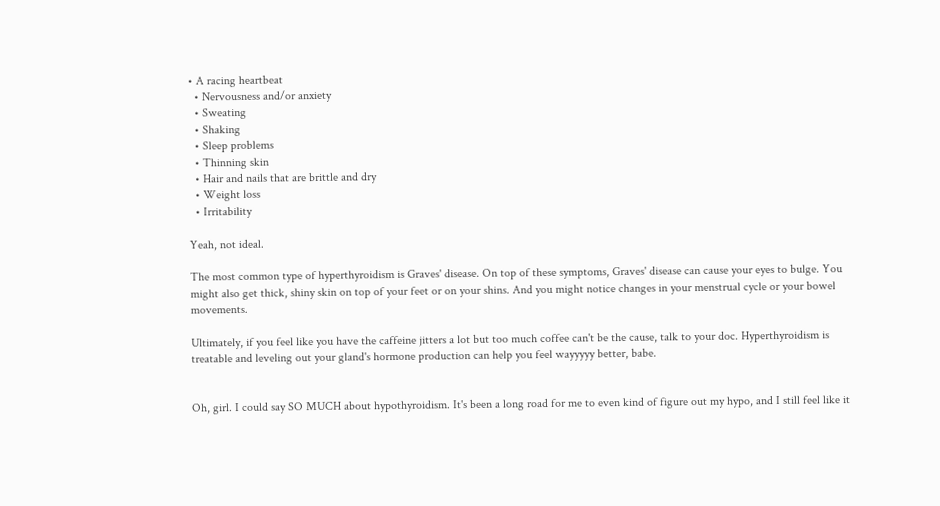• A racing heartbeat
  • Nervousness and/or anxiety
  • Sweating
  • Shaking
  • Sleep problems
  • Thinning skin
  • Hair and nails that are brittle and dry
  • Weight loss
  • Irritability

Yeah, not ideal.

The most common type of hyperthyroidism is Graves' disease. On top of these symptoms, Graves' disease can cause your eyes to bulge. You might also get thick, shiny skin on top of your feet or on your shins. And you might notice changes in your menstrual cycle or your bowel movements.

Ultimately, if you feel like you have the caffeine jitters a lot but too much coffee can't be the cause, talk to your doc. Hyperthyroidism is treatable and leveling out your gland's hormone production can help you feel wayyyyy better, babe.


Oh, girl. I could say SO MUCH about hypothyroidism. It's been a long road for me to even kind of figure out my hypo, and I still feel like it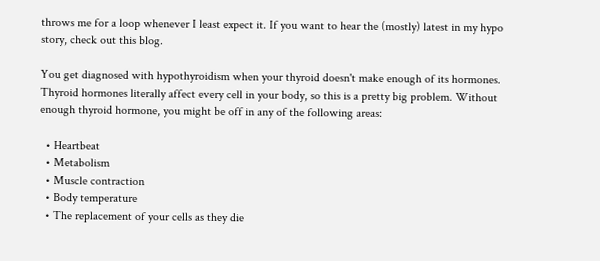throws me for a loop whenever I least expect it. If you want to hear the (mostly) latest in my hypo story, check out this blog.

You get diagnosed with hypothyroidism when your thyroid doesn't make enough of its hormones. Thyroid hormones literally affect every cell in your body, so this is a pretty big problem. Without enough thyroid hormone, you might be off in any of the following areas:

  • Heartbeat
  • Metabolism
  • Muscle contraction
  • Body temperature
  • The replacement of your cells as they die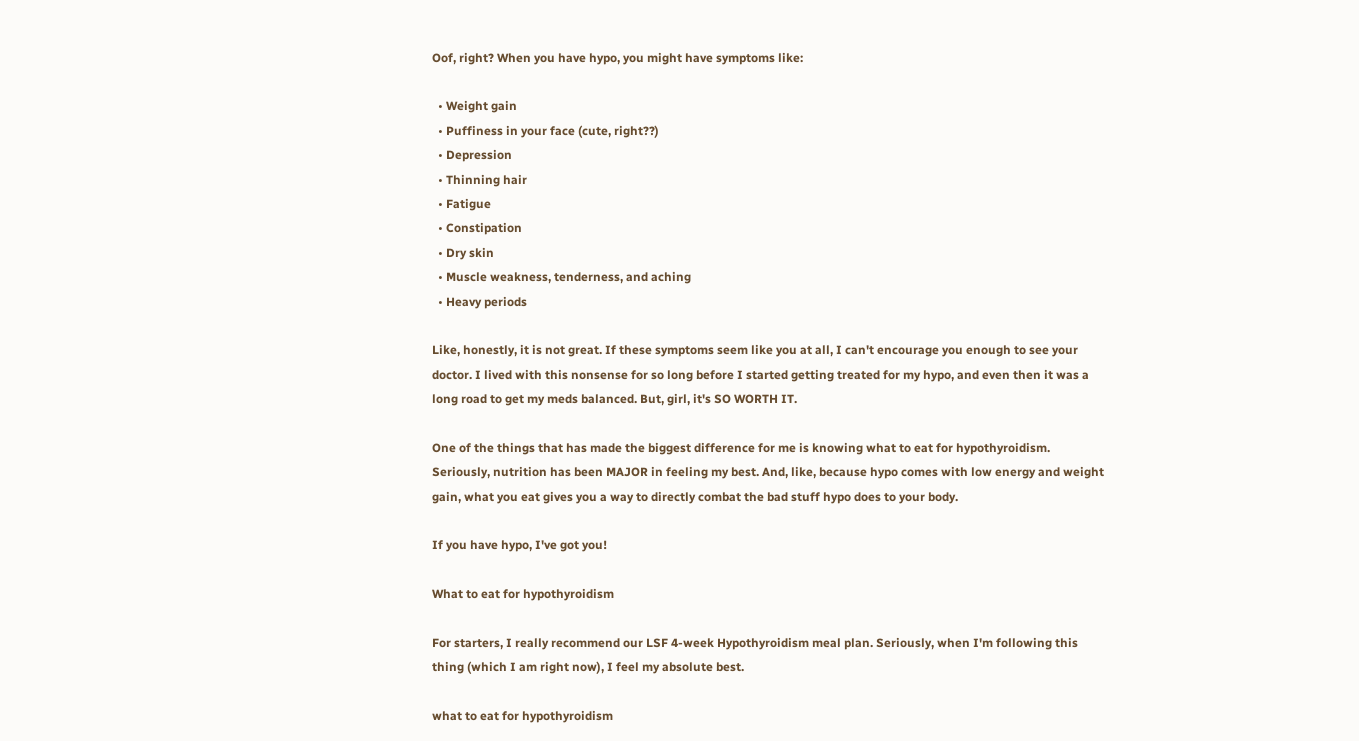Oof, right? When you have hypo, you might have symptoms like:

  • Weight gain
  • Puffiness in your face (cute, right??)
  • Depression
  • Thinning hair
  • Fatigue
  • Constipation
  • Dry skin
  • Muscle weakness, tenderness, and aching
  • Heavy periods

Like, honestly, it is not great. If these symptoms seem like you at all, I can't encourage you enough to see your doctor. I lived with this nonsense for so long before I started getting treated for my hypo, and even then it was a long road to get my meds balanced. But, girl, it's SO WORTH IT.

One of the things that has made the biggest difference for me is knowing what to eat for hypothyroidism. Seriously, nutrition has been MAJOR in feeling my best. And, like, because hypo comes with low energy and weight gain, what you eat gives you a way to directly combat the bad stuff hypo does to your body.

If you have hypo, I've got you!

What to eat for hypothyroidism

For starters, I really recommend our LSF 4-week Hypothyroidism meal plan. Seriously, when I'm following this thing (which I am right now), I feel my absolute best.

what to eat for hypothyroidism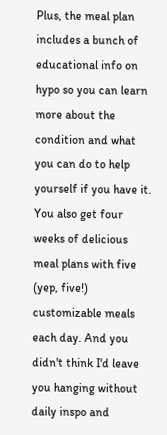Plus, the meal plan includes a bunch of educational info on hypo so you can learn more about the condition and what you can do to help yourself if you have it. You also get four weeks of delicious meal plans with five (yep, five!) customizable meals each day. And you didn't think I'd leave you hanging without daily inspo and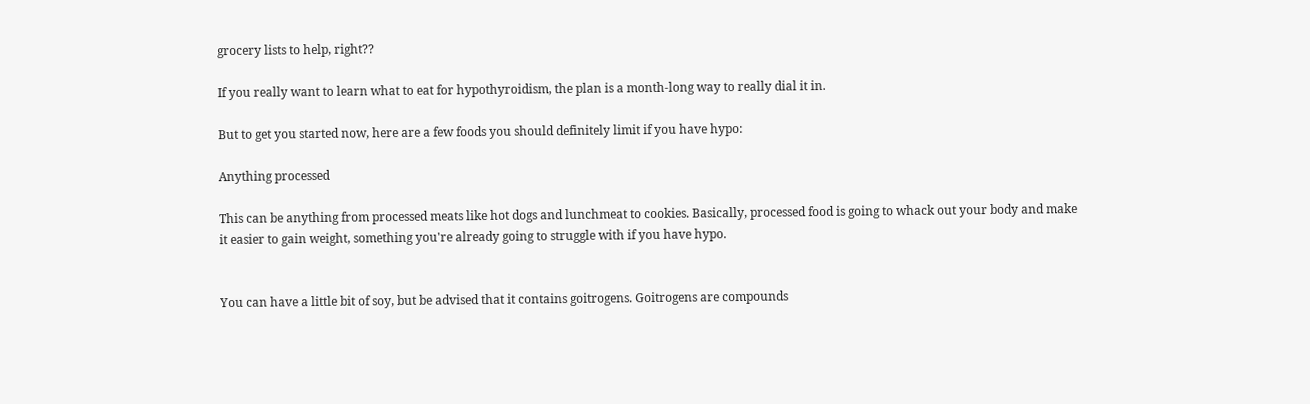grocery lists to help, right??

If you really want to learn what to eat for hypothyroidism, the plan is a month-long way to really dial it in.

But to get you started now, here are a few foods you should definitely limit if you have hypo:

Anything processed

This can be anything from processed meats like hot dogs and lunchmeat to cookies. Basically, processed food is going to whack out your body and make it easier to gain weight, something you're already going to struggle with if you have hypo.


You can have a little bit of soy, but be advised that it contains goitrogens. Goitrogens are compounds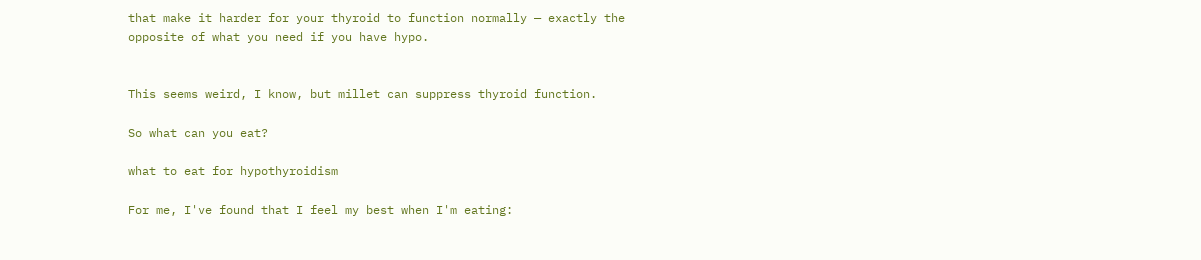that make it harder for your thyroid to function normally — exactly the opposite of what you need if you have hypo.


This seems weird, I know, but millet can suppress thyroid function.

So what can you eat?

what to eat for hypothyroidism

For me, I've found that I feel my best when I'm eating: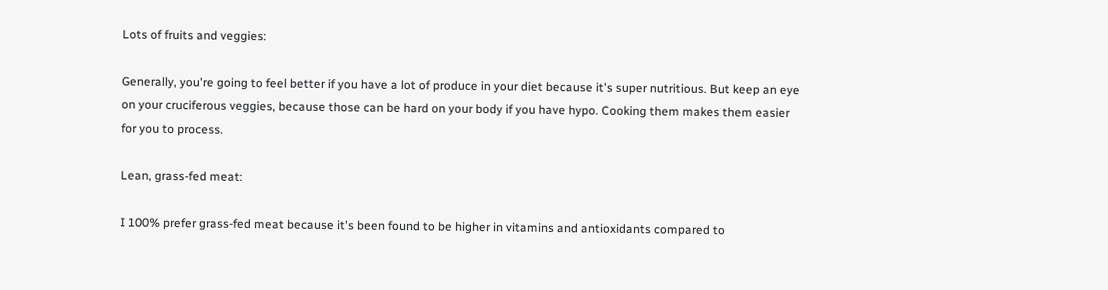Lots of fruits and veggies:

Generally, you're going to feel better if you have a lot of produce in your diet because it's super nutritious. But keep an eye on your cruciferous veggies, because those can be hard on your body if you have hypo. Cooking them makes them easier for you to process.

Lean, grass-fed meat:

I 100% prefer grass-fed meat because it's been found to be higher in vitamins and antioxidants compared to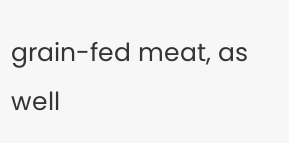grain-fed meat, as well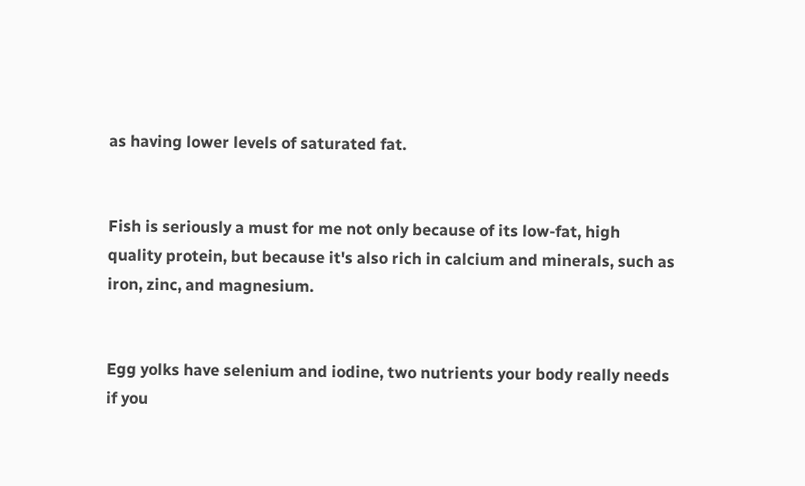as having lower levels of saturated fat.


Fish is seriously a must for me not only because of its low-fat, high quality protein, but because it's also rich in calcium and minerals, such as iron, zinc, and magnesium.


Egg yolks have selenium and iodine, two nutrients your body really needs if you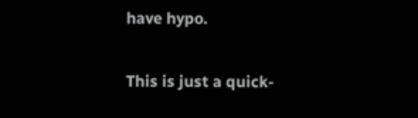have hypo.

This is just a quick-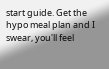start guide. Get the hypo meal plan and I swear, you'll feel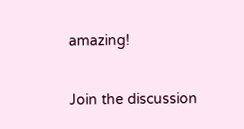amazing!

Join the discussion